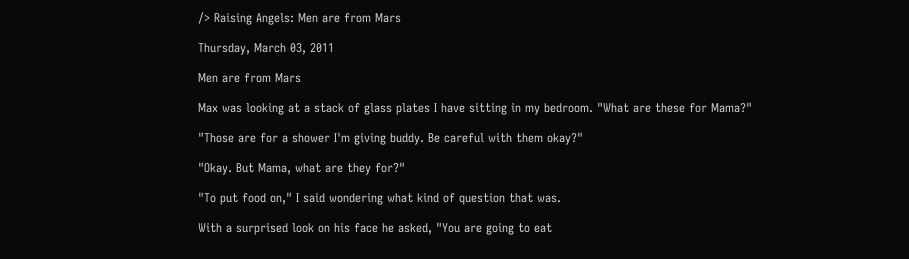/> Raising Angels: Men are from Mars

Thursday, March 03, 2011

Men are from Mars

Max was looking at a stack of glass plates I have sitting in my bedroom. "What are these for Mama?"

"Those are for a shower I'm giving buddy. Be careful with them okay?"

"Okay. But Mama, what are they for?"

"To put food on," I said wondering what kind of question that was.

With a surprised look on his face he asked, "You are going to eat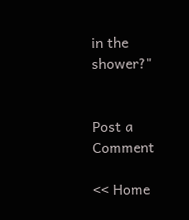in the shower?"


Post a Comment

<< Home